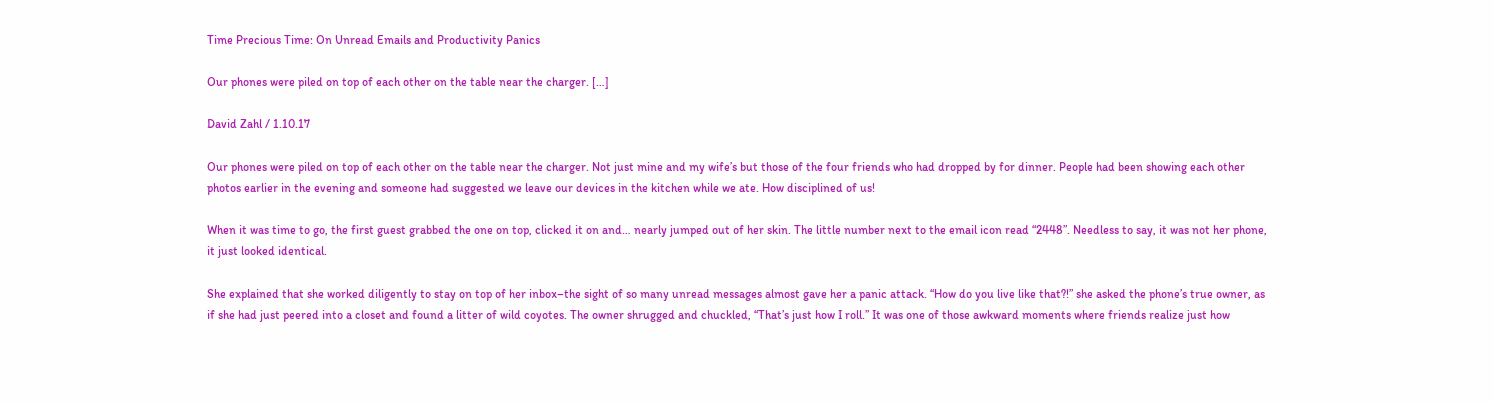Time Precious Time: On Unread Emails and Productivity Panics

Our phones were piled on top of each other on the table near the charger. […]

David Zahl / 1.10.17

Our phones were piled on top of each other on the table near the charger. Not just mine and my wife’s but those of the four friends who had dropped by for dinner. People had been showing each other photos earlier in the evening and someone had suggested we leave our devices in the kitchen while we ate. How disciplined of us!

When it was time to go, the first guest grabbed the one on top, clicked it on and… nearly jumped out of her skin. The little number next to the email icon read “2448”. Needless to say, it was not her phone, it just looked identical.

She explained that she worked diligently to stay on top of her inbox–the sight of so many unread messages almost gave her a panic attack. “How do you live like that?!” she asked the phone’s true owner, as if she had just peered into a closet and found a litter of wild coyotes. The owner shrugged and chuckled, “That’s just how I roll.” It was one of those awkward moments where friends realize just how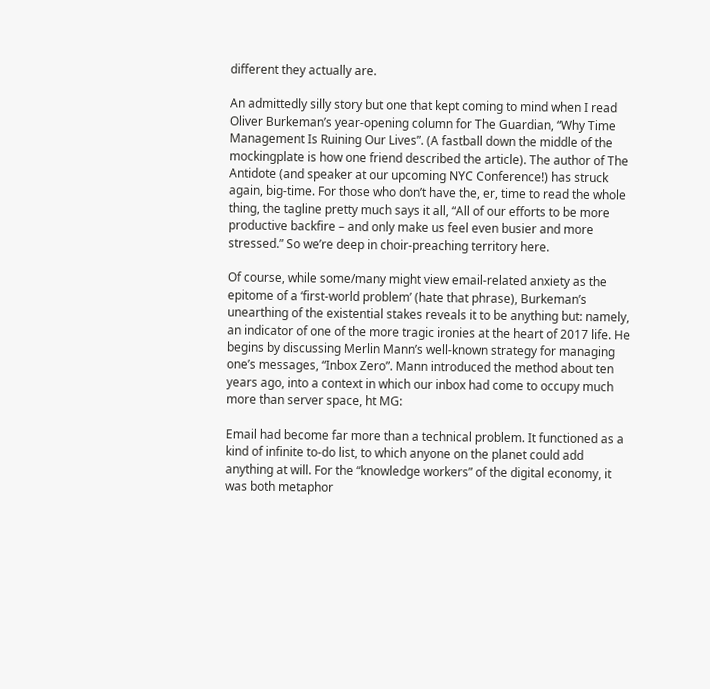different they actually are.

An admittedly silly story but one that kept coming to mind when I read Oliver Burkeman’s year-opening column for The Guardian, “Why Time Management Is Ruining Our Lives”. (A fastball down the middle of the mockingplate is how one friend described the article). The author of The Antidote (and speaker at our upcoming NYC Conference!) has struck again, big-time. For those who don’t have the, er, time to read the whole thing, the tagline pretty much says it all, “All of our efforts to be more productive backfire – and only make us feel even busier and more stressed.” So we’re deep in choir-preaching territory here.

Of course, while some/many might view email-related anxiety as the epitome of a ‘first-world problem’ (hate that phrase), Burkeman’s unearthing of the existential stakes reveals it to be anything but: namely, an indicator of one of the more tragic ironies at the heart of 2017 life. He begins by discussing Merlin Mann’s well-known strategy for managing one’s messages, “Inbox Zero”. Mann introduced the method about ten years ago, into a context in which our inbox had come to occupy much more than server space, ht MG:

Email had become far more than a technical problem. It functioned as a kind of infinite to-do list, to which anyone on the planet could add anything at will. For the “knowledge workers” of the digital economy, it was both metaphor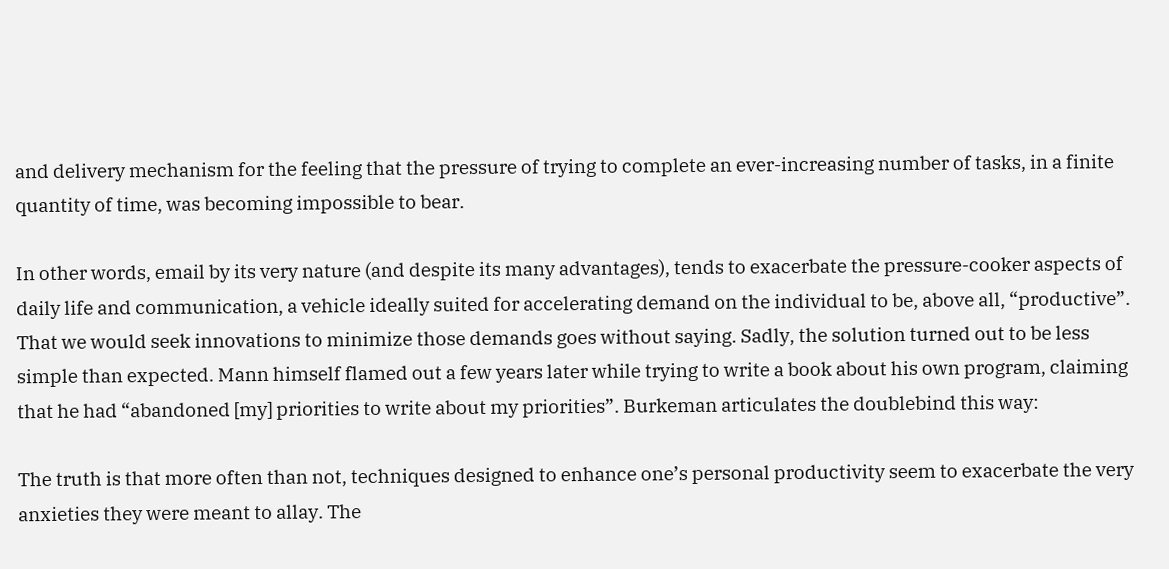and delivery mechanism for the feeling that the pressure of trying to complete an ever-increasing number of tasks, in a finite quantity of time, was becoming impossible to bear.

In other words, email by its very nature (and despite its many advantages), tends to exacerbate the pressure-cooker aspects of daily life and communication, a vehicle ideally suited for accelerating demand on the individual to be, above all, “productive”. That we would seek innovations to minimize those demands goes without saying. Sadly, the solution turned out to be less simple than expected. Mann himself flamed out a few years later while trying to write a book about his own program, claiming that he had “abandoned [my] priorities to write about my priorities”. Burkeman articulates the doublebind this way:

The truth is that more often than not, techniques designed to enhance one’s personal productivity seem to exacerbate the very anxieties they were meant to allay. The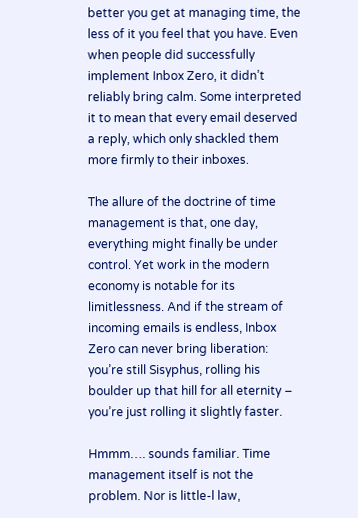better you get at managing time, the less of it you feel that you have. Even when people did successfully implement Inbox Zero, it didn’t reliably bring calm. Some interpreted it to mean that every email deserved a reply, which only shackled them more firmly to their inboxes.

The allure of the doctrine of time management is that, one day, everything might finally be under control. Yet work in the modern economy is notable for its limitlessness. And if the stream of incoming emails is endless, Inbox Zero can never bring liberation: you’re still Sisyphus, rolling his boulder up that hill for all eternity – you’re just rolling it slightly faster.

Hmmm…. sounds familiar. Time management itself is not the problem. Nor is little-l law,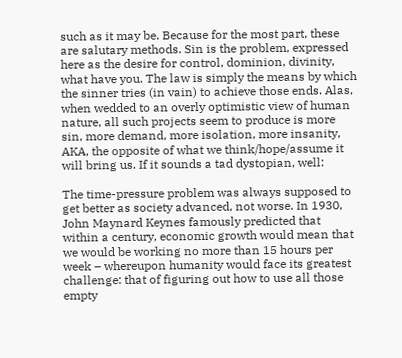such as it may be. Because for the most part, these are salutary methods. Sin is the problem, expressed here as the desire for control, dominion, divinity, what have you. The law is simply the means by which the sinner tries (in vain) to achieve those ends. Alas, when wedded to an overly optimistic view of human nature, all such projects seem to produce is more sin, more demand, more isolation, more insanity, AKA, the opposite of what we think/hope/assume it will bring us. If it sounds a tad dystopian, well:

The time-pressure problem was always supposed to get better as society advanced, not worse. In 1930, John Maynard Keynes famously predicted that within a century, economic growth would mean that we would be working no more than 15 hours per week – whereupon humanity would face its greatest challenge: that of figuring out how to use all those empty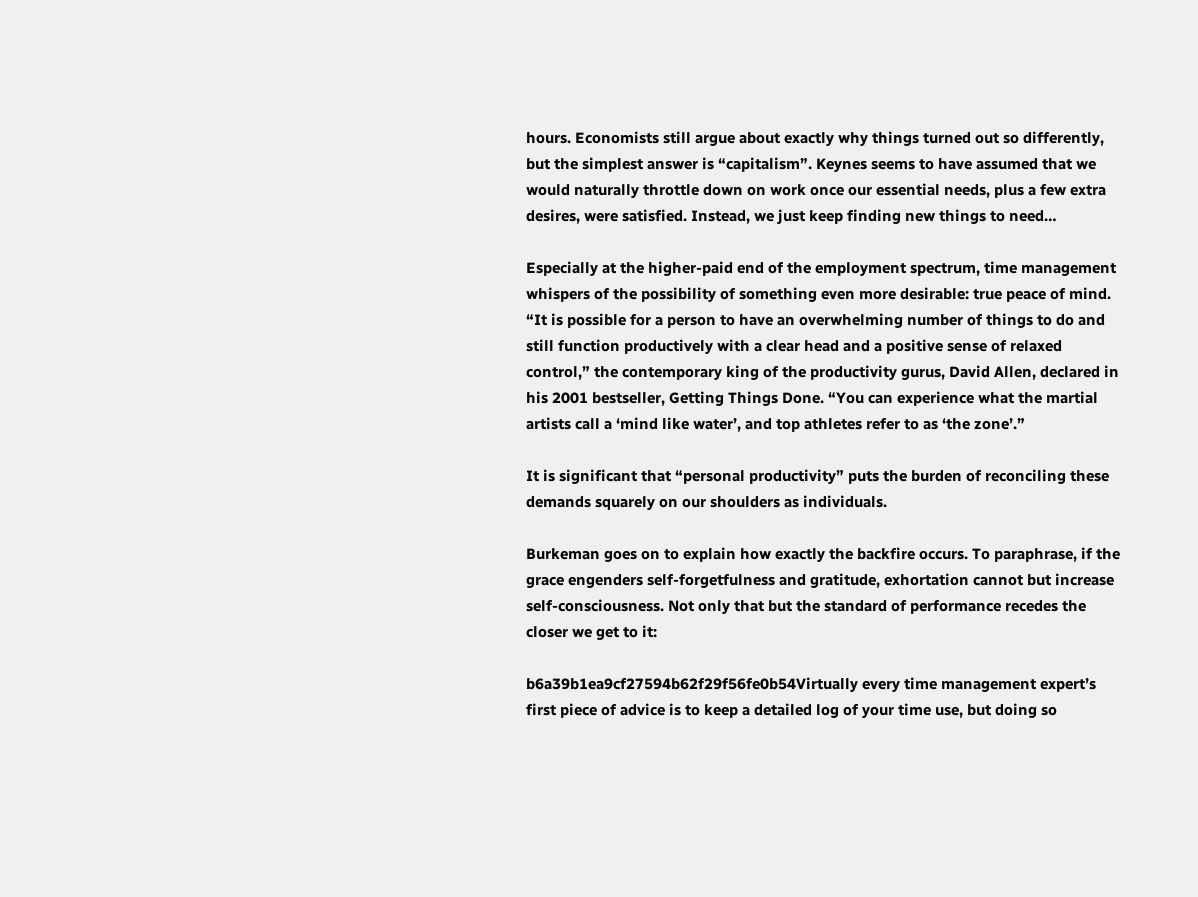hours. Economists still argue about exactly why things turned out so differently, but the simplest answer is “capitalism”. Keynes seems to have assumed that we would naturally throttle down on work once our essential needs, plus a few extra desires, were satisfied. Instead, we just keep finding new things to need…

Especially at the higher-paid end of the employment spectrum, time management whispers of the possibility of something even more desirable: true peace of mind. “It is possible for a person to have an overwhelming number of things to do and still function productively with a clear head and a positive sense of relaxed control,” the contemporary king of the productivity gurus, David Allen, declared in his 2001 bestseller, Getting Things Done. “You can experience what the martial artists call a ‘mind like water’, and top athletes refer to as ‘the zone’.”

It is significant that “personal productivity” puts the burden of reconciling these demands squarely on our shoulders as individuals.

Burkeman goes on to explain how exactly the backfire occurs. To paraphrase, if the grace engenders self-forgetfulness and gratitude, exhortation cannot but increase self-consciousness. Not only that but the standard of performance recedes the closer we get to it:

b6a39b1ea9cf27594b62f29f56fe0b54Virtually every time management expert’s first piece of advice is to keep a detailed log of your time use, but doing so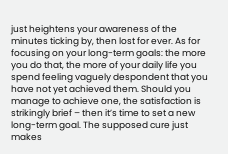just heightens your awareness of the minutes ticking by, then lost for ever. As for focusing on your long-term goals: the more you do that, the more of your daily life you spend feeling vaguely despondent that you have not yet achieved them. Should you manage to achieve one, the satisfaction is strikingly brief – then it’s time to set a new long-term goal. The supposed cure just makes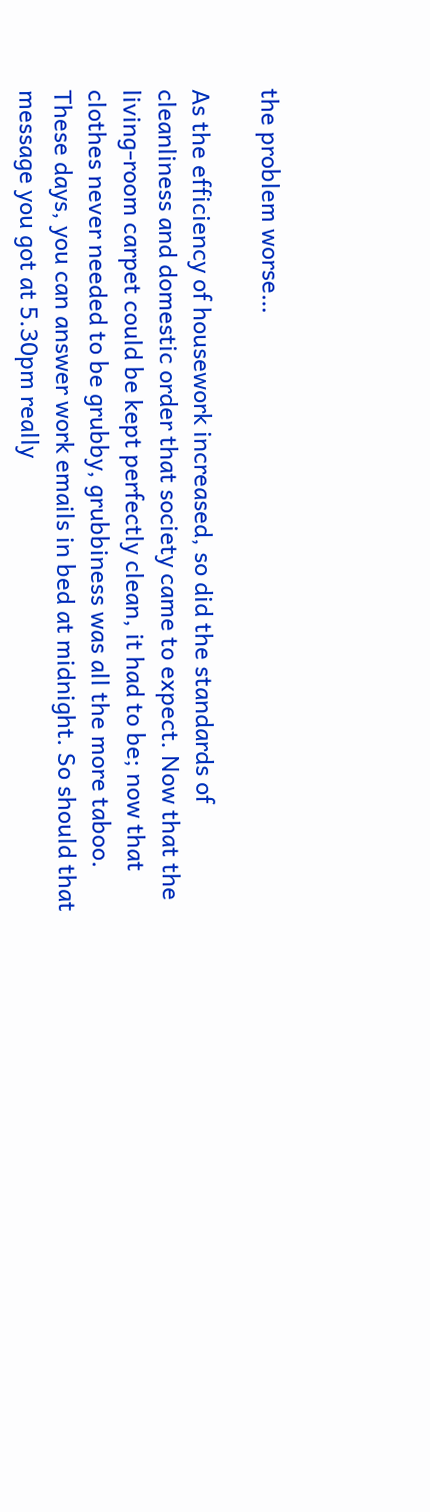the problem worse…

As the efficiency of housework increased, so did the standards of cleanliness and domestic order that society came to expect. Now that the living-room carpet could be kept perfectly clean, it had to be; now that clothes never needed to be grubby, grubbiness was all the more taboo. These days, you can answer work emails in bed at midnight. So should that message you got at 5.30pm really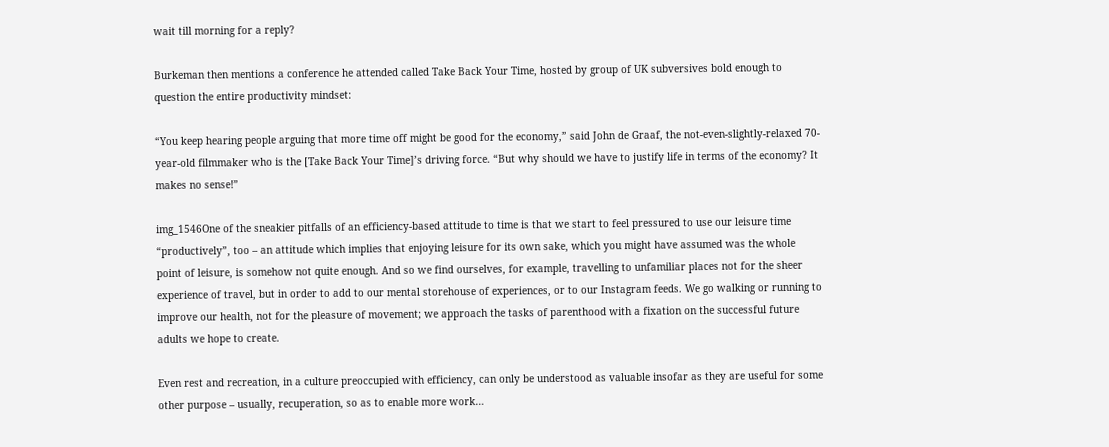wait till morning for a reply?

Burkeman then mentions a conference he attended called Take Back Your Time, hosted by group of UK subversives bold enough to question the entire productivity mindset:

“You keep hearing people arguing that more time off might be good for the economy,” said John de Graaf, the not-even-slightly-relaxed 70-year-old filmmaker who is the [Take Back Your Time]’s driving force. “But why should we have to justify life in terms of the economy? It makes no sense!”

img_1546One of the sneakier pitfalls of an efficiency-based attitude to time is that we start to feel pressured to use our leisure time “productively”, too – an attitude which implies that enjoying leisure for its own sake, which you might have assumed was the whole point of leisure, is somehow not quite enough. And so we find ourselves, for example, travelling to unfamiliar places not for the sheer experience of travel, but in order to add to our mental storehouse of experiences, or to our Instagram feeds. We go walking or running to improve our health, not for the pleasure of movement; we approach the tasks of parenthood with a fixation on the successful future adults we hope to create.

Even rest and recreation, in a culture preoccupied with efficiency, can only be understood as valuable insofar as they are useful for some other purpose – usually, recuperation, so as to enable more work…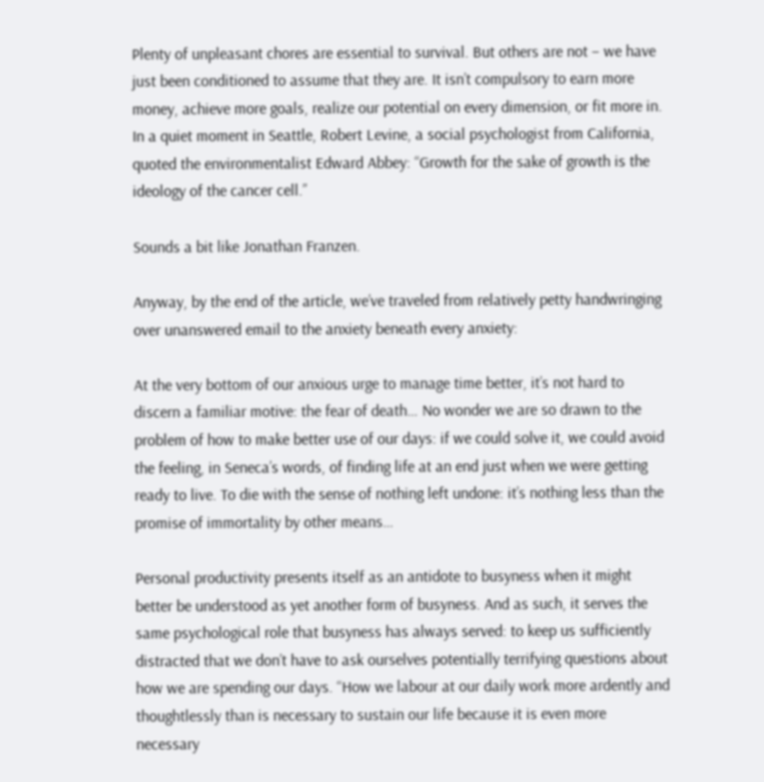Plenty of unpleasant chores are essential to survival. But others are not – we have just been conditioned to assume that they are. It isn’t compulsory to earn more money, achieve more goals, realize our potential on every dimension, or fit more in. In a quiet moment in Seattle, Robert Levine, a social psychologist from California, quoted the environmentalist Edward Abbey: “Growth for the sake of growth is the ideology of the cancer cell.”

Sounds a bit like Jonathan Franzen.

Anyway, by the end of the article, we’ve traveled from relatively petty handwringing over unanswered email to the anxiety beneath every anxiety:

At the very bottom of our anxious urge to manage time better, it’s not hard to discern a familiar motive: the fear of death… No wonder we are so drawn to the problem of how to make better use of our days: if we could solve it, we could avoid the feeling, in Seneca’s words, of finding life at an end just when we were getting ready to live. To die with the sense of nothing left undone: it’s nothing less than the promise of immortality by other means…

Personal productivity presents itself as an antidote to busyness when it might better be understood as yet another form of busyness. And as such, it serves the same psychological role that busyness has always served: to keep us sufficiently distracted that we don’t have to ask ourselves potentially terrifying questions about how we are spending our days. “How we labour at our daily work more ardently and thoughtlessly than is necessary to sustain our life because it is even more necessary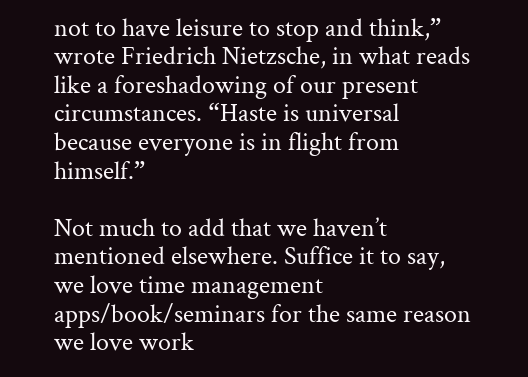not to have leisure to stop and think,” wrote Friedrich Nietzsche, in what reads like a foreshadowing of our present circumstances. “Haste is universal because everyone is in flight from himself.”

Not much to add that we haven’t mentioned elsewhere. Suffice it to say, we love time management apps/book/seminars for the same reason we love work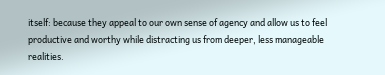itself: because they appeal to our own sense of agency and allow us to feel productive and worthy while distracting us from deeper, less manageable realities.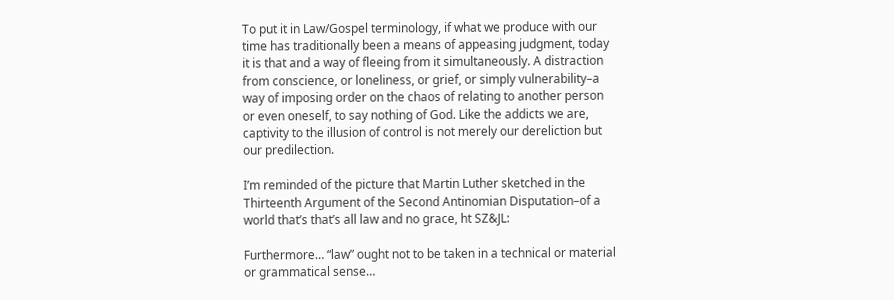To put it in Law/Gospel terminology, if what we produce with our time has traditionally been a means of appeasing judgment, today it is that and a way of fleeing from it simultaneously. A distraction from conscience, or loneliness, or grief, or simply vulnerability–a way of imposing order on the chaos of relating to another person or even oneself, to say nothing of God. Like the addicts we are, captivity to the illusion of control is not merely our dereliction but our predilection.

I’m reminded of the picture that Martin Luther sketched in the Thirteenth Argument of the Second Antinomian Disputation–of a world that’s that’s all law and no grace, ht SZ&JL:

Furthermore… “law” ought not to be taken in a technical or material or grammatical sense…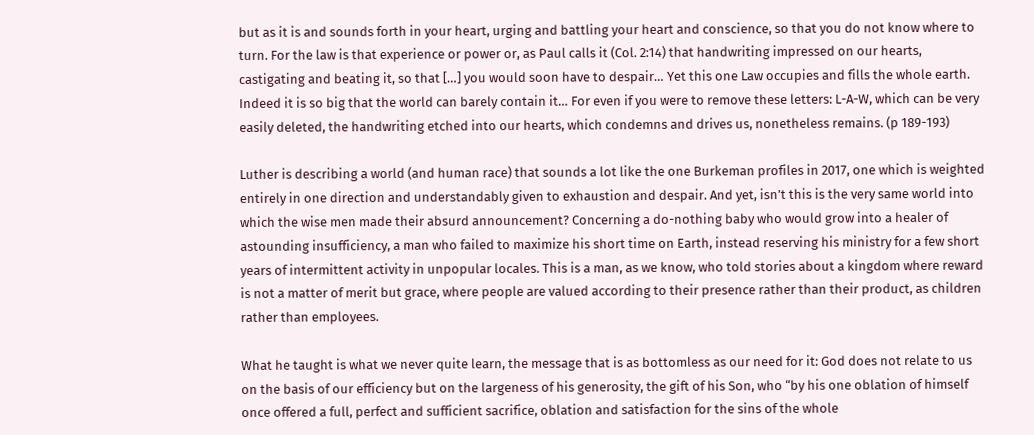but as it is and sounds forth in your heart, urging and battling your heart and conscience, so that you do not know where to turn. For the law is that experience or power or, as Paul calls it (Col. 2:14) that handwriting impressed on our hearts, castigating and beating it, so that […] you would soon have to despair… Yet this one Law occupies and fills the whole earth. Indeed it is so big that the world can barely contain it… For even if you were to remove these letters: L-A-W, which can be very easily deleted, the handwriting etched into our hearts, which condemns and drives us, nonetheless remains. (p 189-193)

Luther is describing a world (and human race) that sounds a lot like the one Burkeman profiles in 2017, one which is weighted entirely in one direction and understandably given to exhaustion and despair. And yet, isn’t this is the very same world into which the wise men made their absurd announcement? Concerning a do-nothing baby who would grow into a healer of astounding insufficiency, a man who failed to maximize his short time on Earth, instead reserving his ministry for a few short years of intermittent activity in unpopular locales. This is a man, as we know, who told stories about a kingdom where reward is not a matter of merit but grace, where people are valued according to their presence rather than their product, as children rather than employees.

What he taught is what we never quite learn, the message that is as bottomless as our need for it: God does not relate to us on the basis of our efficiency but on the largeness of his generosity, the gift of his Son, who “by his one oblation of himself once offered a full, perfect and sufficient sacrifice, oblation and satisfaction for the sins of the whole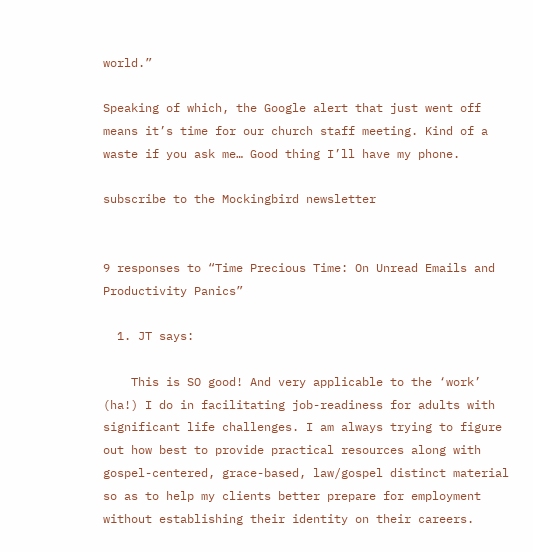world.”

Speaking of which, the Google alert that just went off means it’s time for our church staff meeting. Kind of a waste if you ask me… Good thing I’ll have my phone.

subscribe to the Mockingbird newsletter


9 responses to “Time Precious Time: On Unread Emails and Productivity Panics”

  1. JT says:

    This is SO good! And very applicable to the ‘work’ (ha!) I do in facilitating job-readiness for adults with significant life challenges. I am always trying to figure out how best to provide practical resources along with gospel-centered, grace-based, law/gospel distinct material so as to help my clients better prepare for employment without establishing their identity on their careers.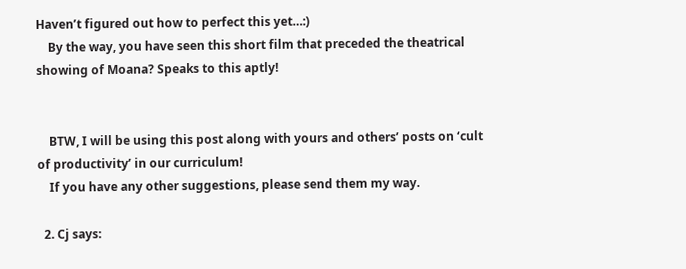Haven’t figured out how to perfect this yet…:)
    By the way, you have seen this short film that preceded the theatrical showing of Moana? Speaks to this aptly!


    BTW, I will be using this post along with yours and others’ posts on ‘cult of productivity’ in our curriculum!
    If you have any other suggestions, please send them my way.

  2. Cj says: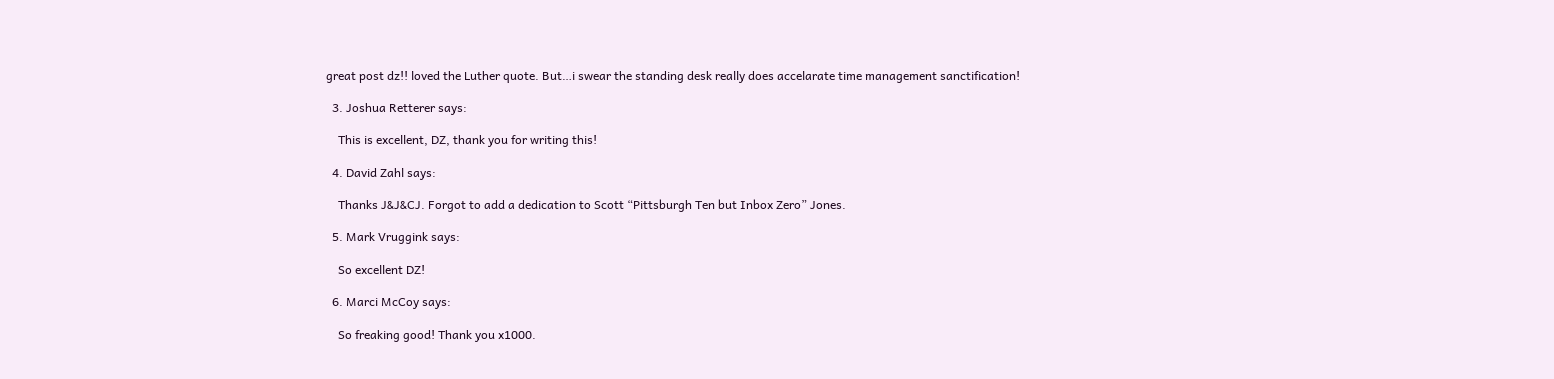great post dz!! loved the Luther quote. But…i swear the standing desk really does accelarate time management sanctification!

  3. Joshua Retterer says:

    This is excellent, DZ, thank you for writing this!

  4. David Zahl says:

    Thanks J&J&CJ. Forgot to add a dedication to Scott “Pittsburgh Ten but Inbox Zero” Jones.

  5. Mark Vruggink says:

    So excellent DZ!

  6. Marci McCoy says:

    So freaking good! Thank you x1000.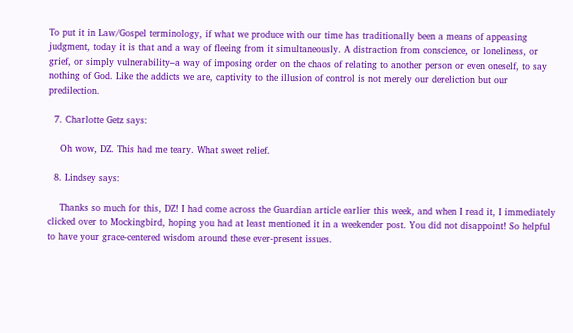To put it in Law/Gospel terminology, if what we produce with our time has traditionally been a means of appeasing judgment, today it is that and a way of fleeing from it simultaneously. A distraction from conscience, or loneliness, or grief, or simply vulnerability–a way of imposing order on the chaos of relating to another person or even oneself, to say nothing of God. Like the addicts we are, captivity to the illusion of control is not merely our dereliction but our predilection.

  7. Charlotte Getz says:

    Oh wow, DZ. This had me teary. What sweet relief.

  8. Lindsey says:

    Thanks so much for this, DZ! I had come across the Guardian article earlier this week, and when I read it, I immediately clicked over to Mockingbird, hoping you had at least mentioned it in a weekender post. You did not disappoint! So helpful to have your grace-centered wisdom around these ever-present issues.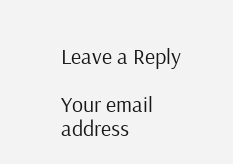Leave a Reply

Your email address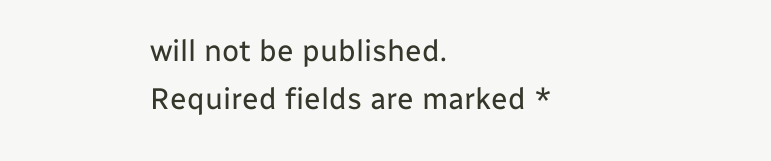will not be published. Required fields are marked *